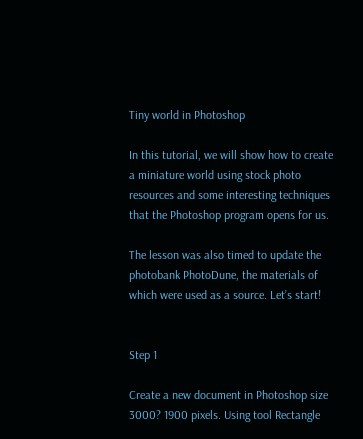Tiny world in Photoshop

In this tutorial, we will show how to create a miniature world using stock photo resources and some interesting techniques that the Photoshop program opens for us.

The lesson was also timed to update the photobank PhotoDune, the materials of which were used as a source. Let’s start!


Step 1

Create a new document in Photoshop size 3000? 1900 pixels. Using tool Rectangle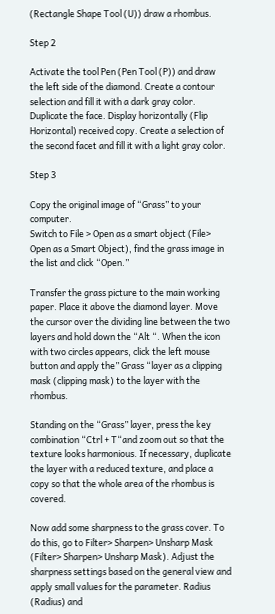(Rectangle Shape Tool (U)) draw a rhombus.

Step 2

Activate the tool Pen (Pen Tool (P)) and draw the left side of the diamond. Create a contour selection and fill it with a dark gray color. Duplicate the face. Display horizontally (Flip Horizontal) received copy. Create a selection of the second facet and fill it with a light gray color.

Step 3

Copy the original image of “Grass” to your computer.
Switch to File > Open as a smart object (File> Open as a Smart Object), find the grass image in the list and click “Open.”

Transfer the grass picture to the main working paper. Place it above the diamond layer. Move the cursor over the dividing line between the two layers and hold down the “Alt “. When the icon with two circles appears, click the left mouse button and apply the” Grass “layer as a clipping mask (clipping mask) to the layer with the rhombus.

Standing on the “Grass” layer, press the key combination “Ctrl + T“and zoom out so that the texture looks harmonious. If necessary, duplicate the layer with a reduced texture, and place a copy so that the whole area of the rhombus is covered.

Now add some sharpness to the grass cover. To do this, go to Filter> Sharpen> Unsharp Mask (Filter> Sharpen> Unsharp Mask). Adjust the sharpness settings based on the general view and apply small values for the parameter. Radius (Radius) and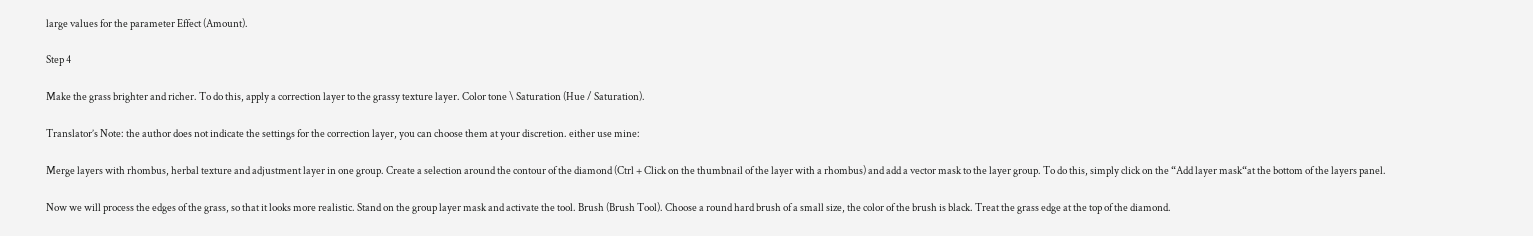large values for the parameter Effect (Amount).

Step 4

Make the grass brighter and richer. To do this, apply a correction layer to the grassy texture layer. Color tone \ Saturation (Hue / Saturation).

Translator’s Note: the author does not indicate the settings for the correction layer, you can choose them at your discretion. either use mine:

Merge layers with rhombus, herbal texture and adjustment layer in one group. Create a selection around the contour of the diamond (Ctrl + Click on the thumbnail of the layer with a rhombus) and add a vector mask to the layer group. To do this, simply click on the “Add layer mask“at the bottom of the layers panel.

Now we will process the edges of the grass, so that it looks more realistic. Stand on the group layer mask and activate the tool. Brush (Brush Tool). Choose a round hard brush of a small size, the color of the brush is black. Treat the grass edge at the top of the diamond.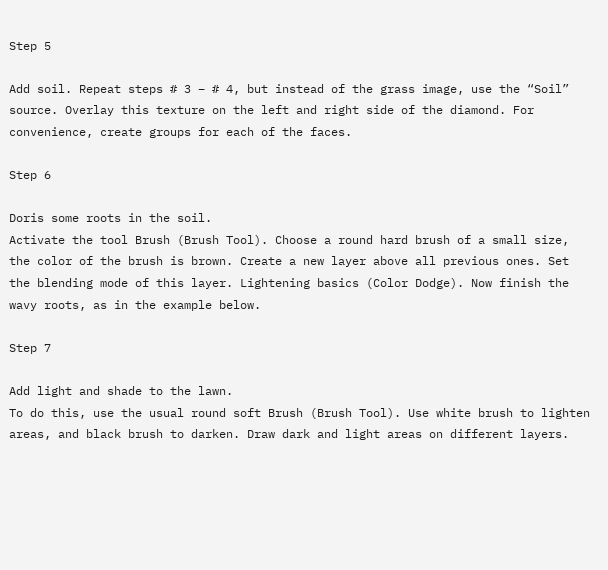Step 5

Add soil. Repeat steps # 3 – # 4, but instead of the grass image, use the “Soil” source. Overlay this texture on the left and right side of the diamond. For convenience, create groups for each of the faces.

Step 6

Doris some roots in the soil.
Activate the tool Brush (Brush Tool). Choose a round hard brush of a small size, the color of the brush is brown. Create a new layer above all previous ones. Set the blending mode of this layer. Lightening basics (Color Dodge). Now finish the wavy roots, as in the example below.

Step 7

Add light and shade to the lawn.
To do this, use the usual round soft Brush (Brush Tool). Use white brush to lighten areas, and black brush to darken. Draw dark and light areas on different layers.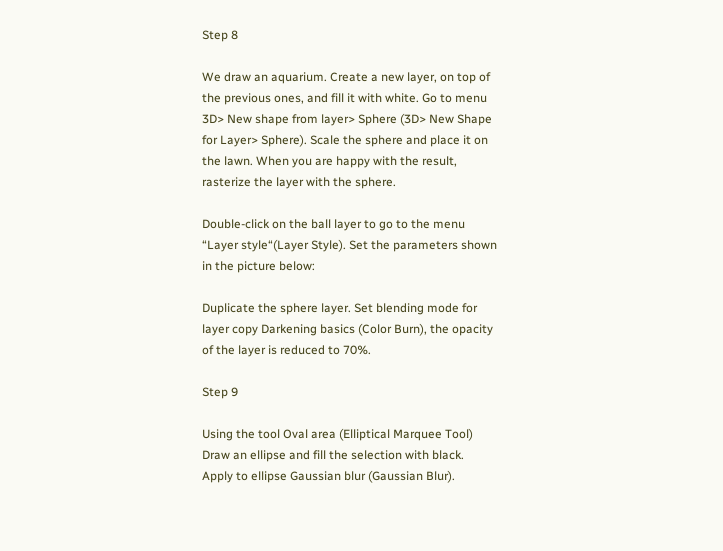Step 8

We draw an aquarium. Create a new layer, on top of the previous ones, and fill it with white. Go to menu 3D> New shape from layer> Sphere (3D> New Shape for Layer> Sphere). Scale the sphere and place it on the lawn. When you are happy with the result, rasterize the layer with the sphere.

Double-click on the ball layer to go to the menu “Layer style“(Layer Style). Set the parameters shown in the picture below:

Duplicate the sphere layer. Set blending mode for layer copy Darkening basics (Color Burn), the opacity of the layer is reduced to 70%.

Step 9

Using the tool Oval area (Elliptical Marquee Tool) Draw an ellipse and fill the selection with black. Apply to ellipse Gaussian blur (Gaussian Blur).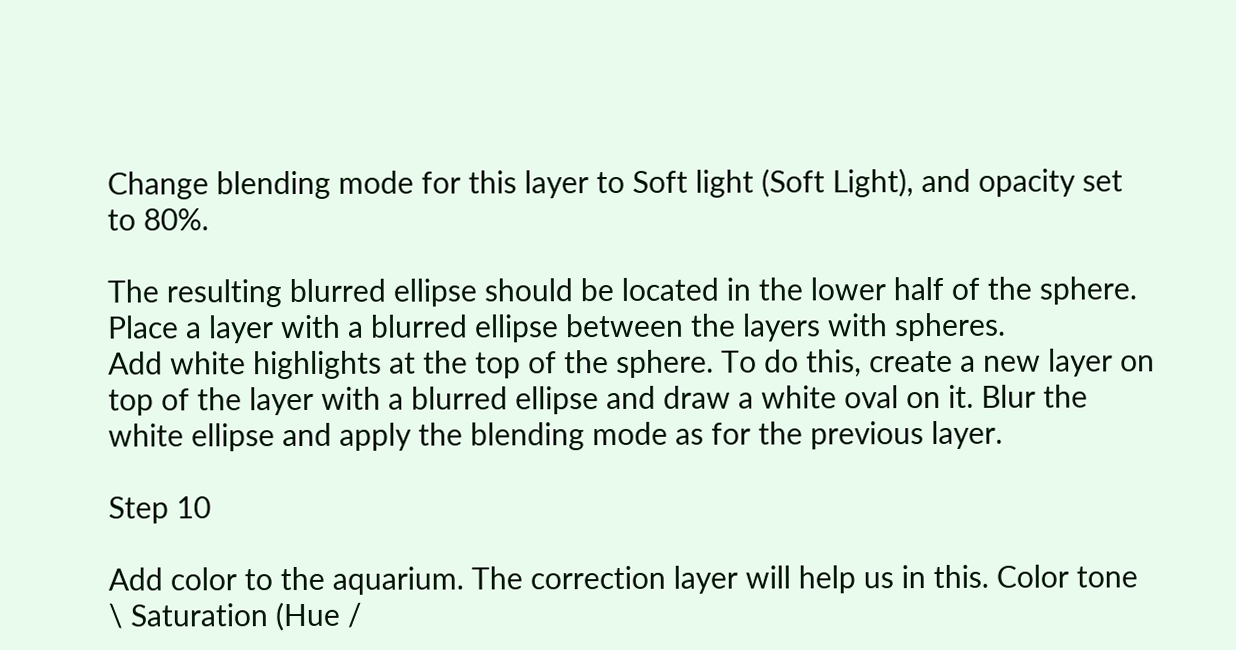Change blending mode for this layer to Soft light (Soft Light), and opacity set to 80%.

The resulting blurred ellipse should be located in the lower half of the sphere. Place a layer with a blurred ellipse between the layers with spheres.
Add white highlights at the top of the sphere. To do this, create a new layer on top of the layer with a blurred ellipse and draw a white oval on it. Blur the white ellipse and apply the blending mode as for the previous layer.

Step 10

Add color to the aquarium. The correction layer will help us in this. Color tone \ Saturation (Hue /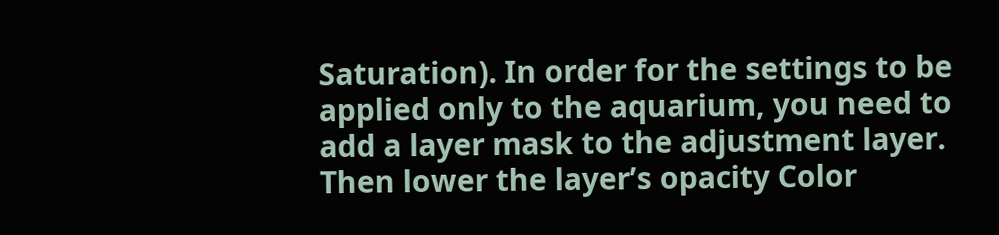Saturation). In order for the settings to be applied only to the aquarium, you need to add a layer mask to the adjustment layer. Then lower the layer’s opacity Color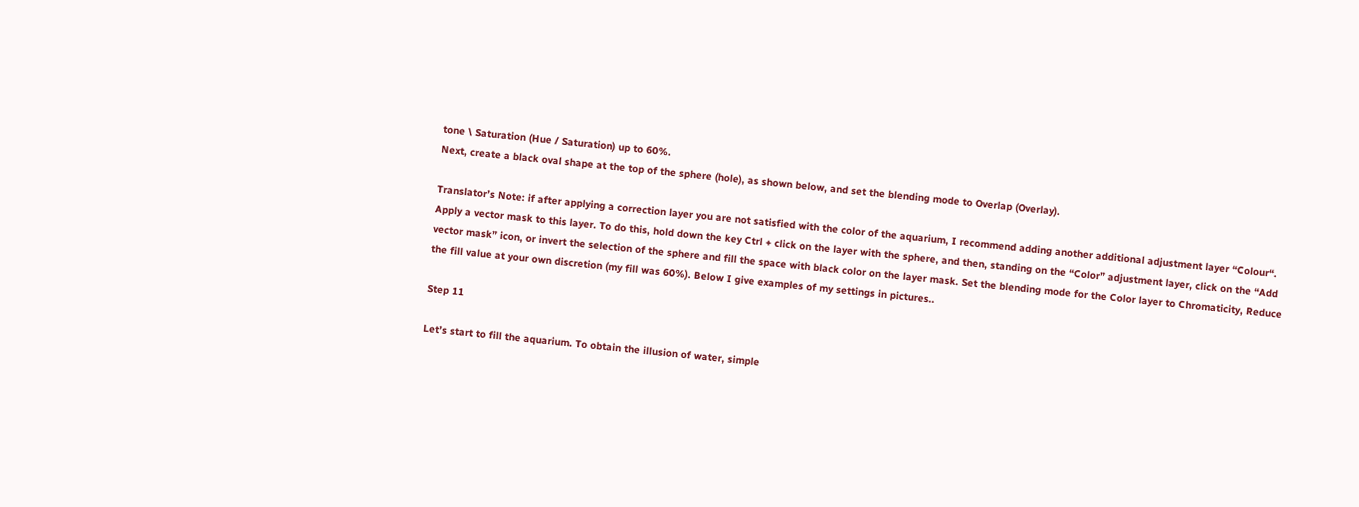tone \ Saturation (Hue / Saturation) up to 60%.
Next, create a black oval shape at the top of the sphere (hole), as shown below, and set the blending mode to Overlap (Overlay).

Translator’s Note: if after applying a correction layer you are not satisfied with the color of the aquarium, I recommend adding another additional adjustment layer “Colour“. Apply a vector mask to this layer. To do this, hold down the key Ctrl + click on the layer with the sphere, and then, standing on the “Color” adjustment layer, click on the “Add vector mask” icon, or invert the selection of the sphere and fill the space with black color on the layer mask. Set the blending mode for the Color layer to Chromaticity, Reduce the fill value at your own discretion (my fill was 60%). Below I give examples of my settings in pictures..

Step 11

Let’s start to fill the aquarium. To obtain the illusion of water, simple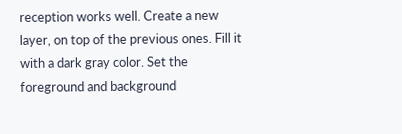reception works well. Create a new layer, on top of the previous ones. Fill it with a dark gray color. Set the foreground and background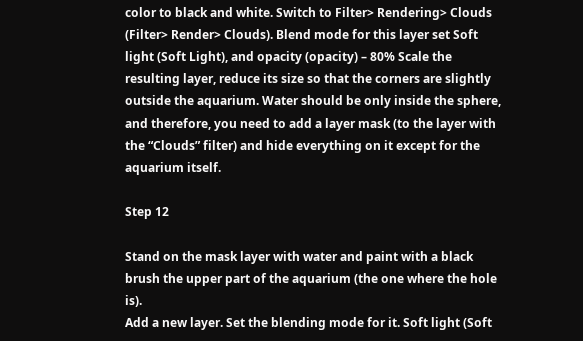color to black and white. Switch to Filter> Rendering> Clouds (Filter> Render> Clouds). Blend mode for this layer set Soft light (Soft Light), and opacity (opacity) – 80% Scale the resulting layer, reduce its size so that the corners are slightly outside the aquarium. Water should be only inside the sphere, and therefore, you need to add a layer mask (to the layer with the “Clouds” filter) and hide everything on it except for the aquarium itself.

Step 12

Stand on the mask layer with water and paint with a black brush the upper part of the aquarium (the one where the hole is).
Add a new layer. Set the blending mode for it. Soft light (Soft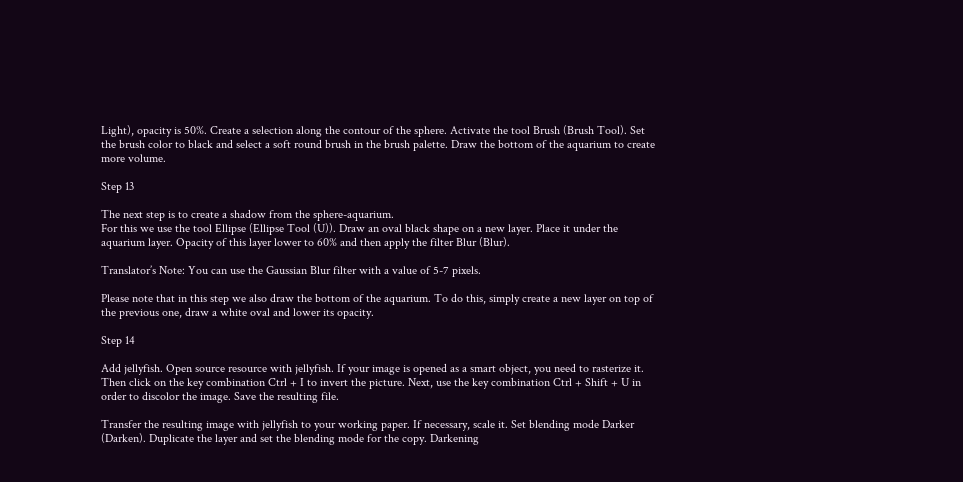Light), opacity is 50%. Create a selection along the contour of the sphere. Activate the tool Brush (Brush Tool). Set the brush color to black and select a soft round brush in the brush palette. Draw the bottom of the aquarium to create more volume.

Step 13

The next step is to create a shadow from the sphere-aquarium.
For this we use the tool Ellipse (Ellipse Tool (U)). Draw an oval black shape on a new layer. Place it under the aquarium layer. Opacity of this layer lower to 60% and then apply the filter Blur (Blur).

Translator’s Note: You can use the Gaussian Blur filter with a value of 5-7 pixels.

Please note that in this step we also draw the bottom of the aquarium. To do this, simply create a new layer on top of the previous one, draw a white oval and lower its opacity.

Step 14

Add jellyfish. Open source resource with jellyfish. If your image is opened as a smart object, you need to rasterize it. Then click on the key combination Ctrl + I to invert the picture. Next, use the key combination Ctrl + Shift + U in order to discolor the image. Save the resulting file.

Transfer the resulting image with jellyfish to your working paper. If necessary, scale it. Set blending mode Darker (Darken). Duplicate the layer and set the blending mode for the copy. Darkening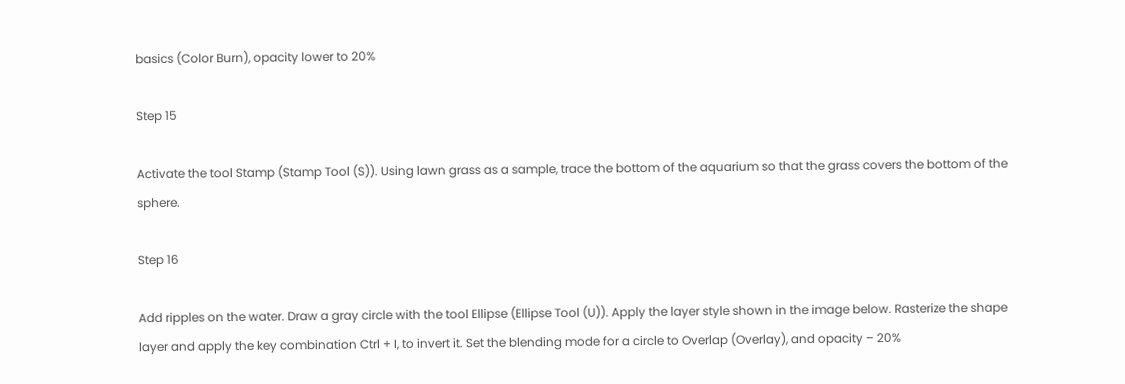basics (Color Burn), opacity lower to 20%

Step 15

Activate the tool Stamp (Stamp Tool (S)). Using lawn grass as a sample, trace the bottom of the aquarium so that the grass covers the bottom of the sphere.

Step 16

Add ripples on the water. Draw a gray circle with the tool Ellipse (Ellipse Tool (U)). Apply the layer style shown in the image below. Rasterize the shape layer and apply the key combination Ctrl + I, to invert it. Set the blending mode for a circle to Overlap (Overlay), and opacity – 20%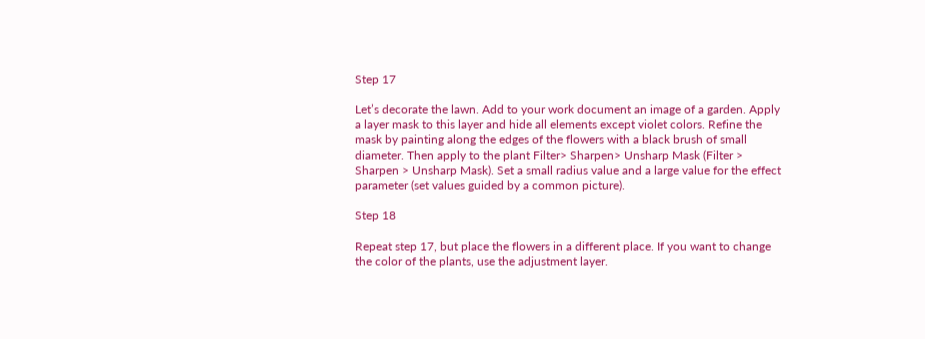Step 17

Let’s decorate the lawn. Add to your work document an image of a garden. Apply a layer mask to this layer and hide all elements except violet colors. Refine the mask by painting along the edges of the flowers with a black brush of small diameter. Then apply to the plant Filter> Sharpen> Unsharp Mask (Filter > Sharpen > Unsharp Mask). Set a small radius value and a large value for the effect parameter (set values guided by a common picture).

Step 18

Repeat step 17, but place the flowers in a different place. If you want to change the color of the plants, use the adjustment layer.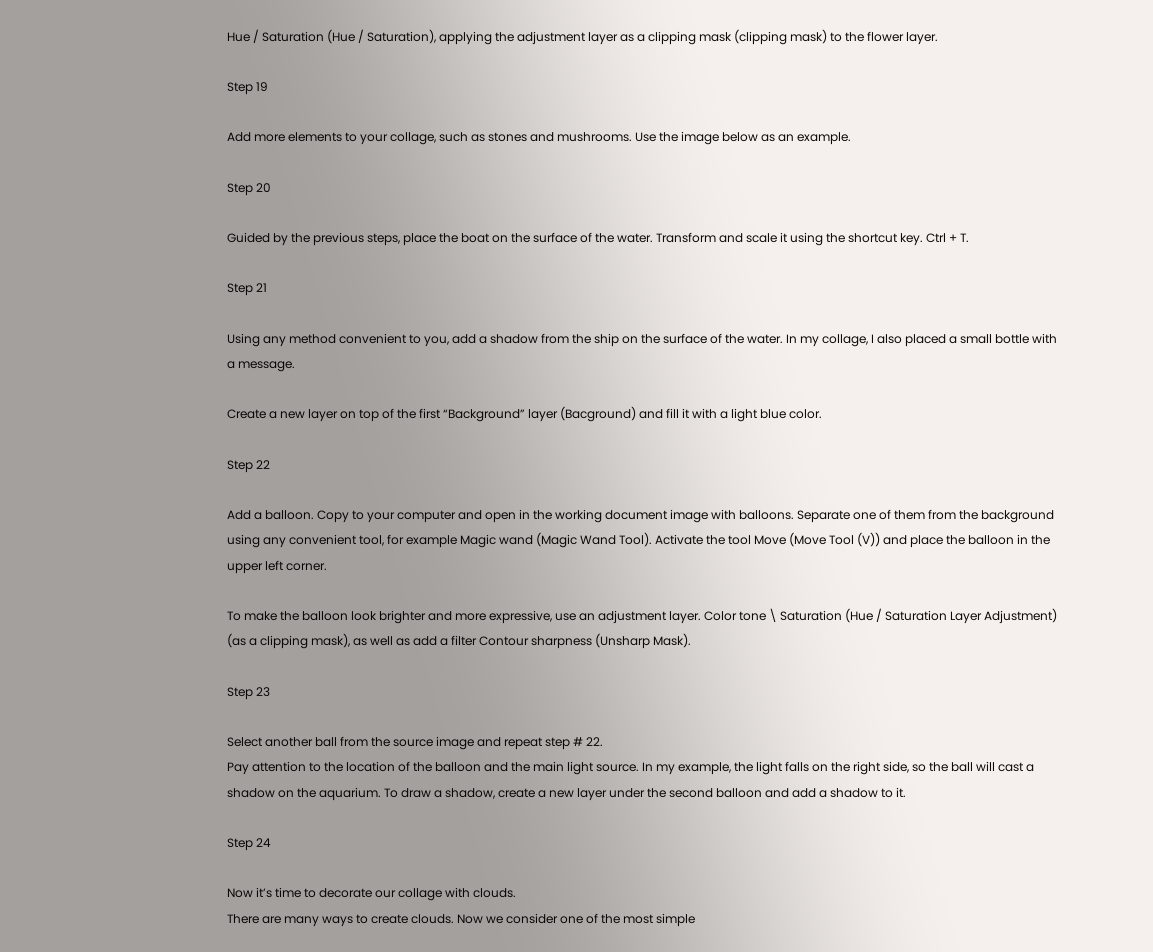Hue / Saturation (Hue / Saturation), applying the adjustment layer as a clipping mask (clipping mask) to the flower layer.

Step 19

Add more elements to your collage, such as stones and mushrooms. Use the image below as an example.

Step 20

Guided by the previous steps, place the boat on the surface of the water. Transform and scale it using the shortcut key. Ctrl + T.

Step 21

Using any method convenient to you, add a shadow from the ship on the surface of the water. In my collage, I also placed a small bottle with a message.

Create a new layer on top of the first “Background” layer (Bacground) and fill it with a light blue color.

Step 22

Add a balloon. Copy to your computer and open in the working document image with balloons. Separate one of them from the background using any convenient tool, for example Magic wand (Magic Wand Tool). Activate the tool Move (Move Tool (V)) and place the balloon in the upper left corner.

To make the balloon look brighter and more expressive, use an adjustment layer. Color tone \ Saturation (Hue / Saturation Layer Adjustment) (as a clipping mask), as well as add a filter Contour sharpness (Unsharp Mask).

Step 23

Select another ball from the source image and repeat step # 22.
Pay attention to the location of the balloon and the main light source. In my example, the light falls on the right side, so the ball will cast a shadow on the aquarium. To draw a shadow, create a new layer under the second balloon and add a shadow to it.

Step 24

Now it’s time to decorate our collage with clouds.
There are many ways to create clouds. Now we consider one of the most simple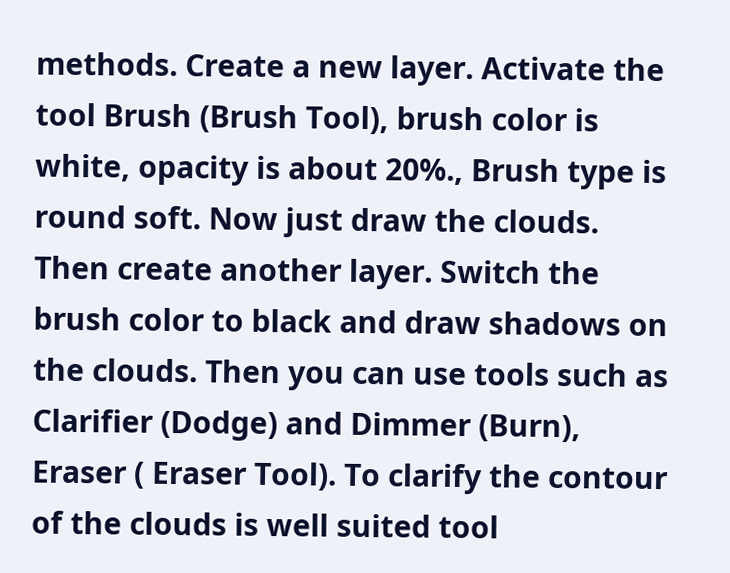methods. Create a new layer. Activate the tool Brush (Brush Tool), brush color is white, opacity is about 20%., Brush type is round soft. Now just draw the clouds. Then create another layer. Switch the brush color to black and draw shadows on the clouds. Then you can use tools such as Clarifier (Dodge) and Dimmer (Burn), Eraser ( Eraser Tool). To clarify the contour of the clouds is well suited tool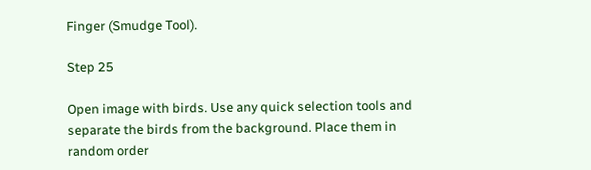Finger (Smudge Tool).

Step 25

Open image with birds. Use any quick selection tools and separate the birds from the background. Place them in random order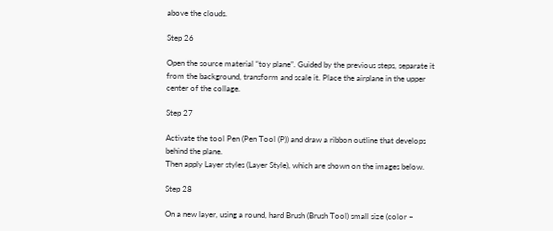above the clouds.

Step 26

Open the source material “toy plane”. Guided by the previous steps, separate it from the background, transform and scale it. Place the airplane in the upper center of the collage.

Step 27

Activate the tool Pen (Pen Tool (P)) and draw a ribbon outline that develops behind the plane.
Then apply Layer styles (Layer Style), which are shown on the images below.

Step 28

On a new layer, using a round, hard Brush (Brush Tool) small size (color –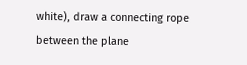white), draw a connecting rope between the plane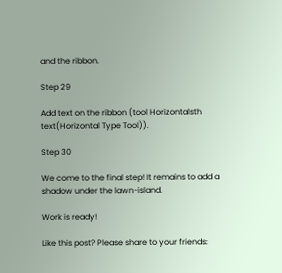and the ribbon.

Step 29

Add text on the ribbon (tool Horizontalsth text(Horizontal Type Tool)).

Step 30

We come to the final step! It remains to add a shadow under the lawn-island.

Work is ready!

Like this post? Please share to your friends: